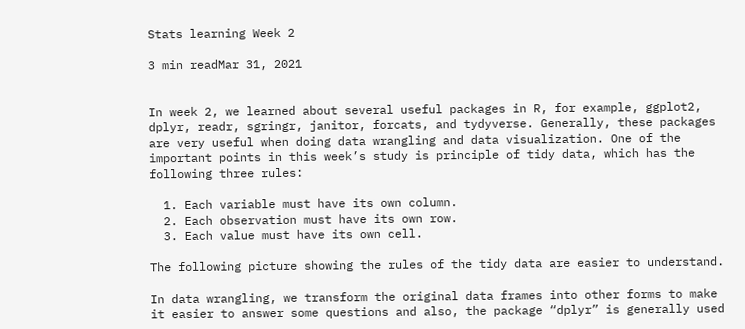Stats learning Week 2

3 min readMar 31, 2021


In week 2, we learned about several useful packages in R, for example, ggplot2, dplyr, readr, sgringr, janitor, forcats, and tydyverse. Generally, these packages are very useful when doing data wrangling and data visualization. One of the important points in this week’s study is principle of tidy data, which has the following three rules:

  1. Each variable must have its own column.
  2. Each observation must have its own row.
  3. Each value must have its own cell.

The following picture showing the rules of the tidy data are easier to understand.

In data wrangling, we transform the original data frames into other forms to make it easier to answer some questions and also, the package “dplyr” is generally used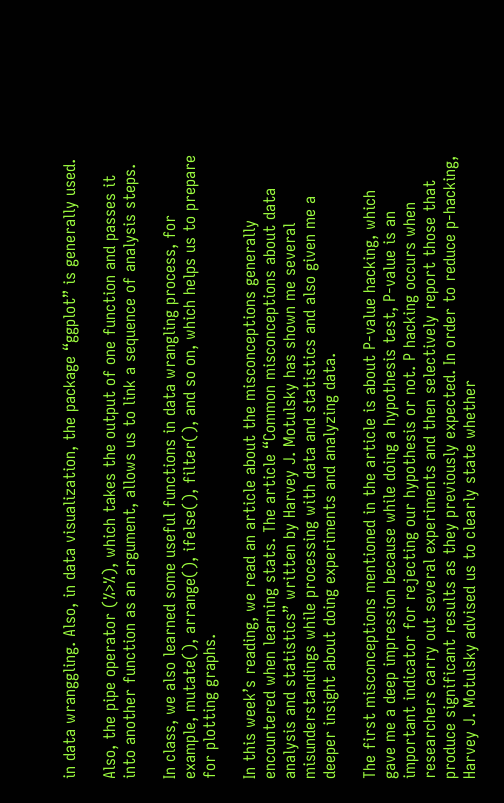in data wranggling. Also, in data visualization, the package “ggplot” is generally used.

Also, the pipe operator (%>%), which takes the output of one function and passes it into another function as an argument, allows us to link a sequence of analysis steps.

In class, we also learned some useful functions in data wrangling process, for example, mutate(), arrange(), ifelse(), filter(), and so on, which helps us to prepare for plotting graphs.

In this week’s reading, we read an article about the misconceptions generally encountered when learning stats. The article “Common misconceptions about data analysis and statistics” written by Harvey J. Motulsky has shown me several misunderstandings while processing with data and statistics and also given me a deeper insight about doing experiments and analyzing data.

The first misconceptions mentioned in the article is about P-value hacking, which gave me a deep impression because while doing a hypothesis test, P-value is an important indicator for rejecting our hypothesis or not. P hacking occurs when researchers carry out several experiments and then selectively report those that produce significant results as they previously expected. In order to reduce p-hacking, Harvey J. Motulsky advised us to clearly state whether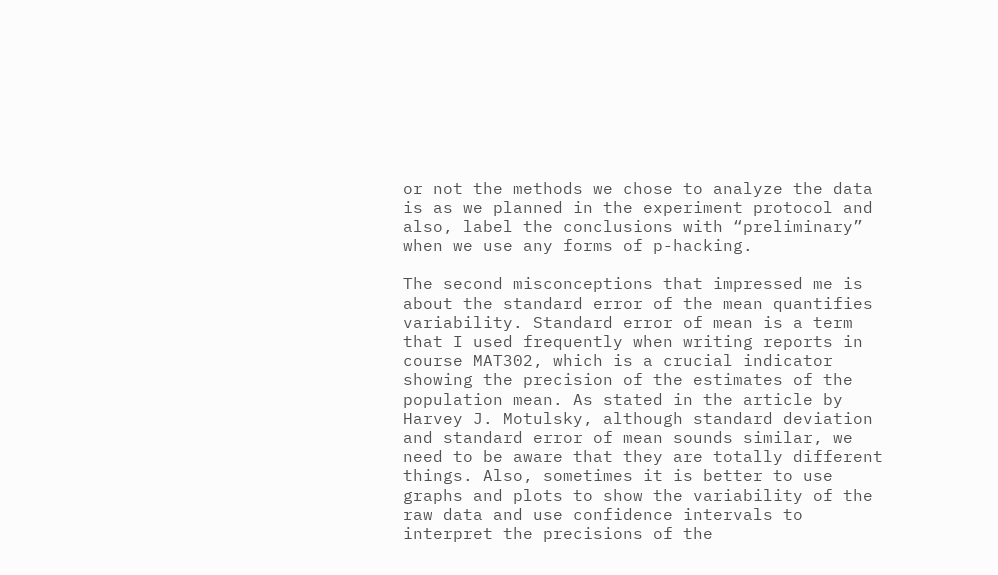or not the methods we chose to analyze the data is as we planned in the experiment protocol and also, label the conclusions with “preliminary” when we use any forms of p-hacking.

The second misconceptions that impressed me is about the standard error of the mean quantifies variability. Standard error of mean is a term that I used frequently when writing reports in course MAT302, which is a crucial indicator showing the precision of the estimates of the population mean. As stated in the article by Harvey J. Motulsky, although standard deviation and standard error of mean sounds similar, we need to be aware that they are totally different things. Also, sometimes it is better to use graphs and plots to show the variability of the raw data and use confidence intervals to interpret the precisions of the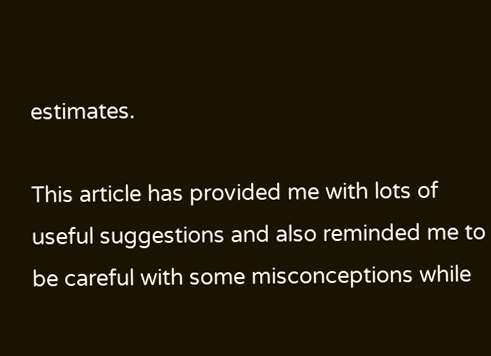estimates.

This article has provided me with lots of useful suggestions and also reminded me to be careful with some misconceptions while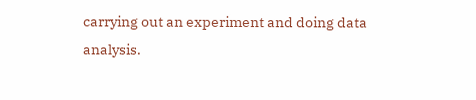carrying out an experiment and doing data analysis.